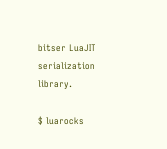bitser LuaJIT serialization library.

$ luarocks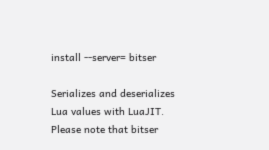install --server= bitser

Serializes and deserializes Lua values with LuaJIT.
Please note that bitser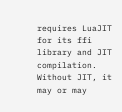requires LuaJIT for its ffi library and JIT compilation. Without JIT, it may or may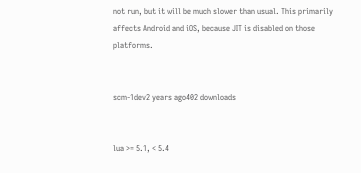not run, but it will be much slower than usual. This primarily affects Android and iOS, because JIT is disabled on those platforms.


scm-1dev2 years ago402 downloads


lua >= 5.1, < 5.4